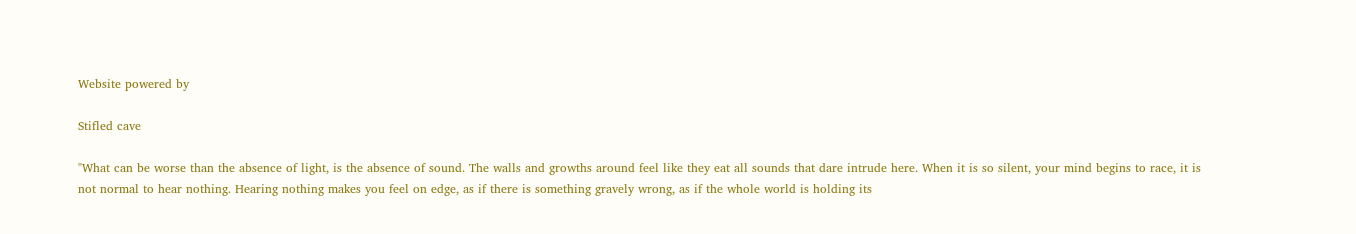Website powered by

Stifled cave

"What can be worse than the absence of light, is the absence of sound. The walls and growths around feel like they eat all sounds that dare intrude here. When it is so silent, your mind begins to race, it is not normal to hear nothing. Hearing nothing makes you feel on edge, as if there is something gravely wrong, as if the whole world is holding its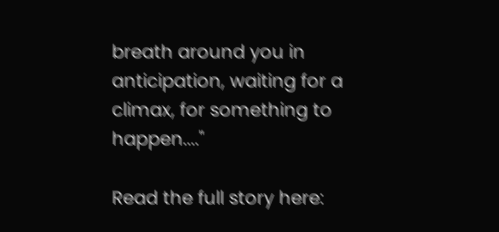breath around you in anticipation, waiting for a climax, for something to happen...."

Read the full story here: